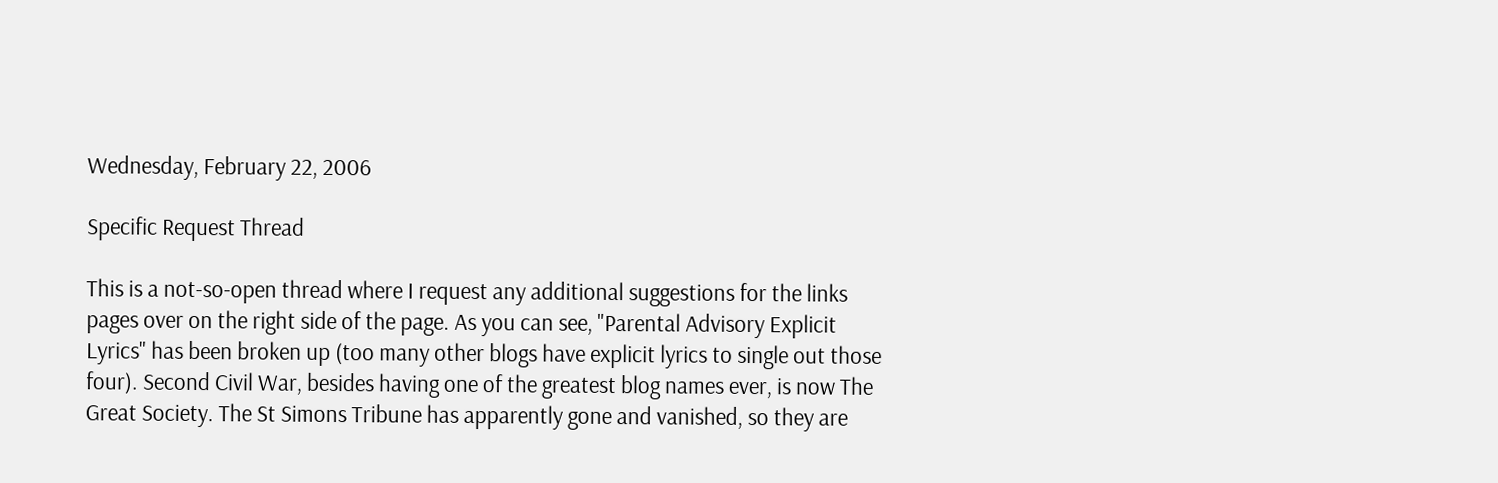Wednesday, February 22, 2006

Specific Request Thread

This is a not-so-open thread where I request any additional suggestions for the links pages over on the right side of the page. As you can see, "Parental Advisory Explicit Lyrics" has been broken up (too many other blogs have explicit lyrics to single out those four). Second Civil War, besides having one of the greatest blog names ever, is now The Great Society. The St Simons Tribune has apparently gone and vanished, so they are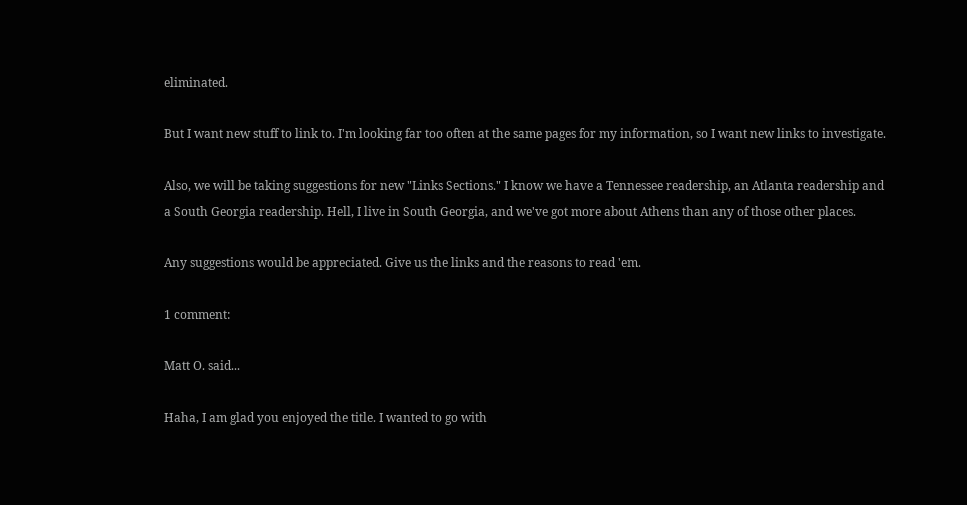eliminated.

But I want new stuff to link to. I'm looking far too often at the same pages for my information, so I want new links to investigate.

Also, we will be taking suggestions for new "Links Sections." I know we have a Tennessee readership, an Atlanta readership and a South Georgia readership. Hell, I live in South Georgia, and we've got more about Athens than any of those other places.

Any suggestions would be appreciated. Give us the links and the reasons to read 'em.

1 comment:

Matt O. said...

Haha, I am glad you enjoyed the title. I wanted to go with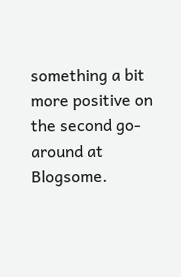something a bit more positive on the second go-around at Blogsome.